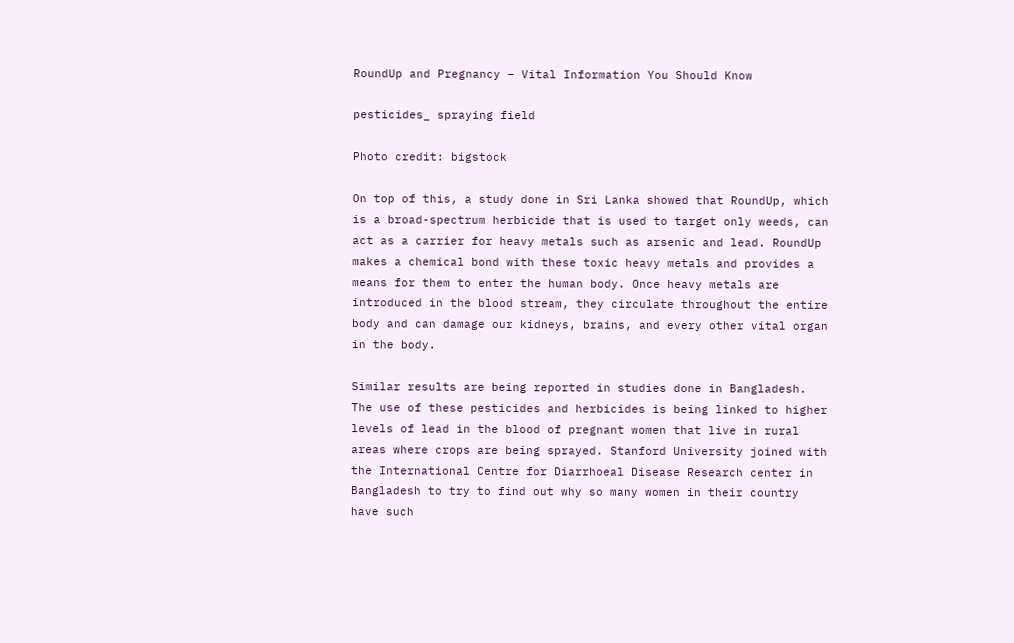RoundUp and Pregnancy – Vital Information You Should Know

pesticides_ spraying field

Photo credit: bigstock

On top of this, a study done in Sri Lanka showed that RoundUp, which is a broad-spectrum herbicide that is used to target only weeds, can act as a carrier for heavy metals such as arsenic and lead. RoundUp makes a chemical bond with these toxic heavy metals and provides a means for them to enter the human body. Once heavy metals are introduced in the blood stream, they circulate throughout the entire body and can damage our kidneys, brains, and every other vital organ in the body.

Similar results are being reported in studies done in Bangladesh. The use of these pesticides and herbicides is being linked to higher levels of lead in the blood of pregnant women that live in rural areas where crops are being sprayed. Stanford University joined with the International Centre for Diarrhoeal Disease Research center in Bangladesh to try to find out why so many women in their country have such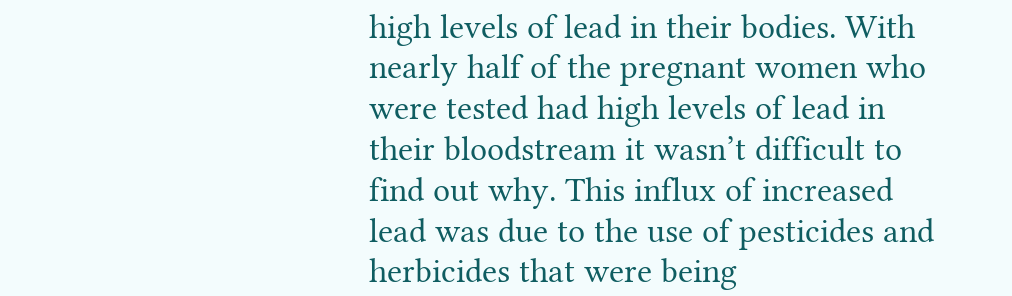high levels of lead in their bodies. With nearly half of the pregnant women who were tested had high levels of lead in their bloodstream it wasn’t difficult to find out why. This influx of increased lead was due to the use of pesticides and herbicides that were being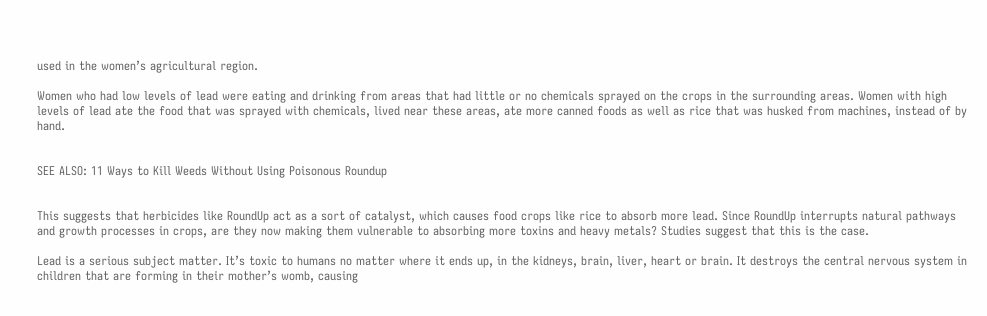used in the women’s agricultural region.

Women who had low levels of lead were eating and drinking from areas that had little or no chemicals sprayed on the crops in the surrounding areas. Women with high levels of lead ate the food that was sprayed with chemicals, lived near these areas, ate more canned foods as well as rice that was husked from machines, instead of by hand.


SEE ALSO: 11 Ways to Kill Weeds Without Using Poisonous Roundup


This suggests that herbicides like RoundUp act as a sort of catalyst, which causes food crops like rice to absorb more lead. Since RoundUp interrupts natural pathways and growth processes in crops, are they now making them vulnerable to absorbing more toxins and heavy metals? Studies suggest that this is the case.

Lead is a serious subject matter. It’s toxic to humans no matter where it ends up, in the kidneys, brain, liver, heart or brain. It destroys the central nervous system in children that are forming in their mother’s womb, causing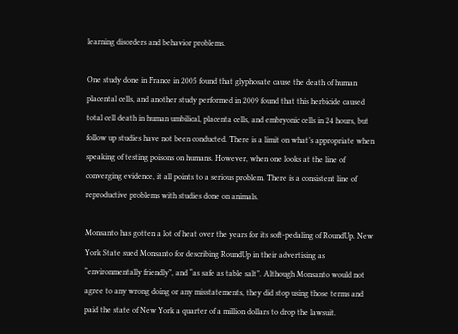learning disorders and behavior problems.

One study done in France in 2005 found that glyphosate cause the death of human placental cells, and another study performed in 2009 found that this herbicide caused total cell death in human umbilical, placenta cells, and embryonic cells in 24 hours, but follow up studies have not been conducted. There is a limit on what’s appropriate when speaking of testing poisons on humans. However, when one looks at the line of converging evidence, it all points to a serious problem. There is a consistent line of reproductive problems with studies done on animals.

Monsanto has gotten a lot of heat over the years for its soft-pedaling of RoundUp. New York State sued Monsanto for describing RoundUp in their advertising as “environmentally friendly”, and “as safe as table salt”. Although Monsanto would not agree to any wrong doing or any misstatements, they did stop using those terms and paid the state of New York a quarter of a million dollars to drop the lawsuit.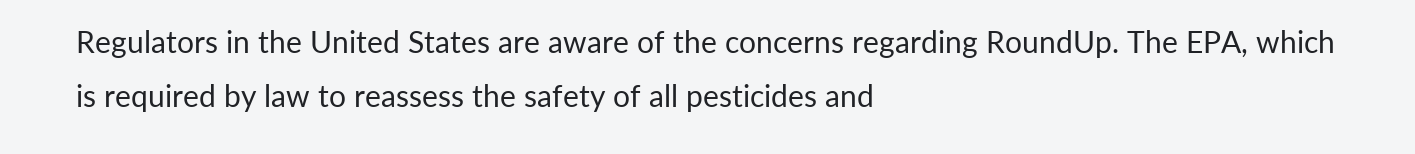Regulators in the United States are aware of the concerns regarding RoundUp. The EPA, which is required by law to reassess the safety of all pesticides and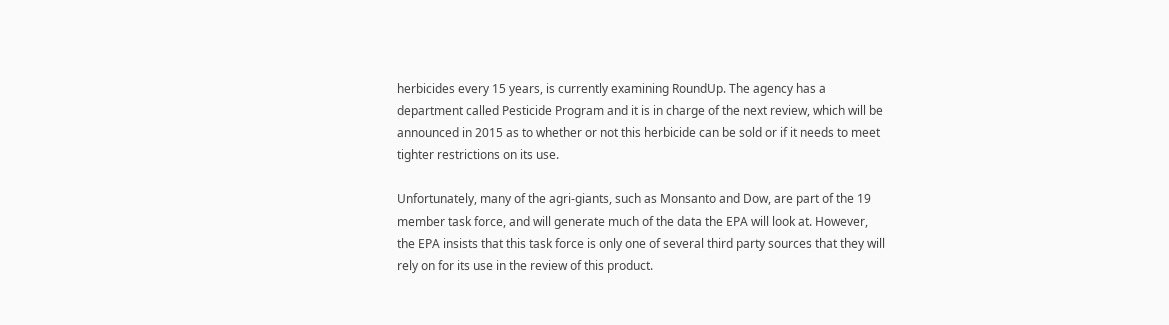herbicides every 15 years, is currently examining RoundUp. The agency has a department called Pesticide Program and it is in charge of the next review, which will be announced in 2015 as to whether or not this herbicide can be sold or if it needs to meet tighter restrictions on its use.

Unfortunately, many of the agri-giants, such as Monsanto and Dow, are part of the 19 member task force, and will generate much of the data the EPA will look at. However, the EPA insists that this task force is only one of several third party sources that they will rely on for its use in the review of this product.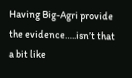Having Big-Agri provide the evidence…..isn’t that a bit like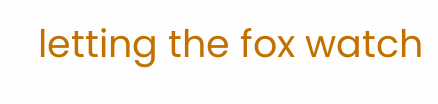letting the fox watch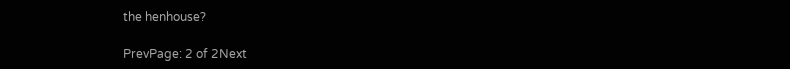the henhouse?

PrevPage: 2 of 2Next